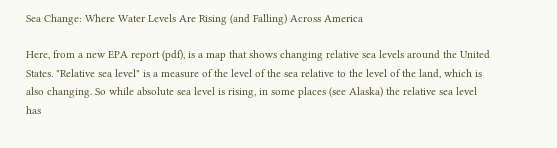Sea Change: Where Water Levels Are Rising (and Falling) Across America

Here, from a new EPA report (pdf), is a map that shows changing relative sea levels around the United States. "Relative sea level" is a measure of the level of the sea relative to the level of the land, which is also changing. So while absolute sea level is rising, in some places (see Alaska) the relative sea level has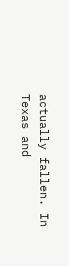actually fallen. In Texas and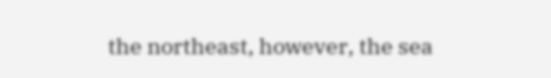the northeast, however, the sea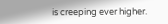is creeping ever higher.